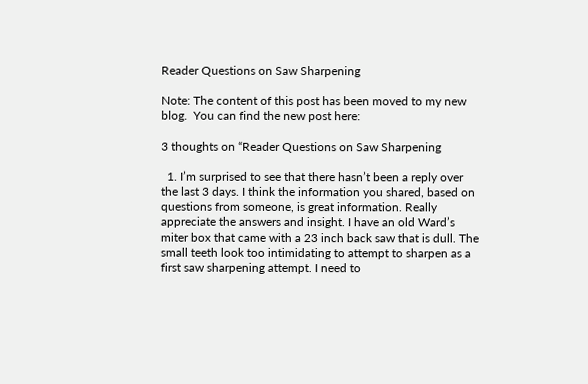Reader Questions on Saw Sharpening

Note: The content of this post has been moved to my new blog.  You can find the new post here:

3 thoughts on “Reader Questions on Saw Sharpening

  1. I’m surprised to see that there hasn’t been a reply over the last 3 days. I think the information you shared, based on questions from someone, is great information. Really appreciate the answers and insight. I have an old Ward’s miter box that came with a 23 inch back saw that is dull. The small teeth look too intimidating to attempt to sharpen as a first saw sharpening attempt. I need to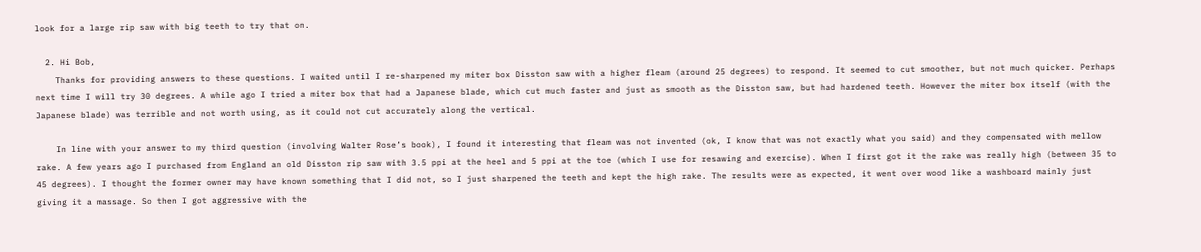look for a large rip saw with big teeth to try that on.

  2. Hi Bob,
    Thanks for providing answers to these questions. I waited until I re-sharpened my miter box Disston saw with a higher fleam (around 25 degrees) to respond. It seemed to cut smoother, but not much quicker. Perhaps next time I will try 30 degrees. A while ago I tried a miter box that had a Japanese blade, which cut much faster and just as smooth as the Disston saw, but had hardened teeth. However the miter box itself (with the Japanese blade) was terrible and not worth using, as it could not cut accurately along the vertical.

    In line with your answer to my third question (involving Walter Rose’s book), I found it interesting that fleam was not invented (ok, I know that was not exactly what you said) and they compensated with mellow rake. A few years ago I purchased from England an old Disston rip saw with 3.5 ppi at the heel and 5 ppi at the toe (which I use for resawing and exercise). When I first got it the rake was really high (between 35 to 45 degrees). I thought the former owner may have known something that I did not, so I just sharpened the teeth and kept the high rake. The results were as expected, it went over wood like a washboard mainly just giving it a massage. So then I got aggressive with the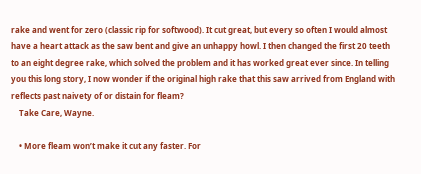rake and went for zero (classic rip for softwood). It cut great, but every so often I would almost have a heart attack as the saw bent and give an unhappy howl. I then changed the first 20 teeth to an eight degree rake, which solved the problem and it has worked great ever since. In telling you this long story, I now wonder if the original high rake that this saw arrived from England with reflects past naivety of or distain for fleam?
    Take Care, Wayne.

    • More fleam won’t make it cut any faster. For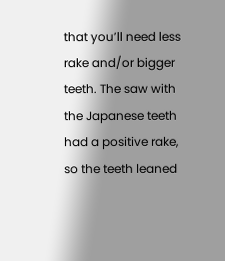that you’ll need less rake and/or bigger teeth. The saw with the Japanese teeth had a positive rake, so the teeth leaned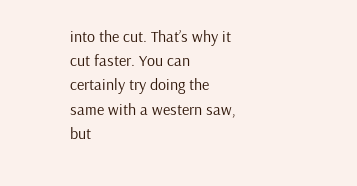into the cut. That’s why it cut faster. You can certainly try doing the same with a western saw, but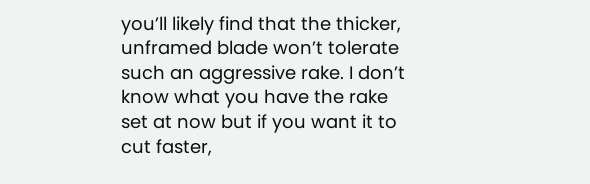you’ll likely find that the thicker, unframed blade won’t tolerate such an aggressive rake. I don’t know what you have the rake set at now but if you want it to cut faster,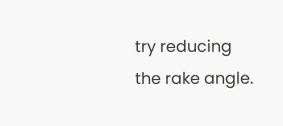try reducing the rake angle.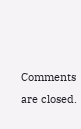Comments are closed.